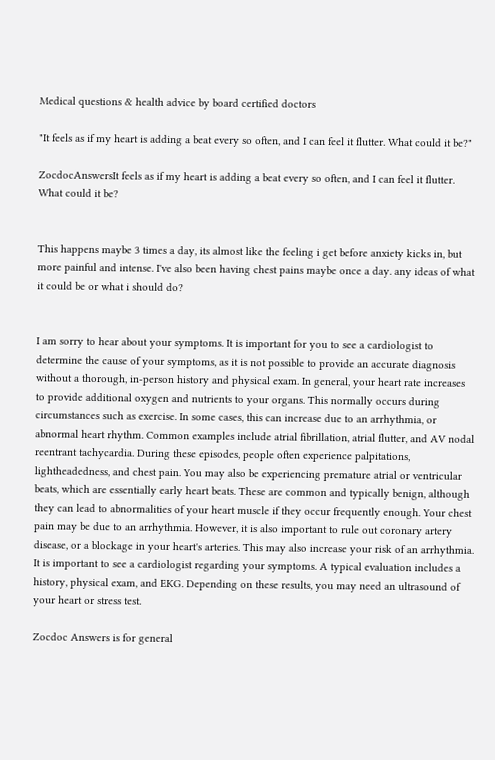Medical questions & health advice by board certified doctors

"It feels as if my heart is adding a beat every so often, and I can feel it flutter. What could it be?"

ZocdocAnswersIt feels as if my heart is adding a beat every so often, and I can feel it flutter. What could it be?


This happens maybe 3 times a day, its almost like the feeling i get before anxiety kicks in, but more painful and intense. I've also been having chest pains maybe once a day. any ideas of what it could be or what i should do?


I am sorry to hear about your symptoms. It is important for you to see a cardiologist to determine the cause of your symptoms, as it is not possible to provide an accurate diagnosis without a thorough, in-person history and physical exam. In general, your heart rate increases to provide additional oxygen and nutrients to your organs. This normally occurs during circumstances such as exercise. In some cases, this can increase due to an arrhythmia, or abnormal heart rhythm. Common examples include atrial fibrillation, atrial flutter, and AV nodal reentrant tachycardia. During these episodes, people often experience palpitations, lightheadedness, and chest pain. You may also be experiencing premature atrial or ventricular beats, which are essentially early heart beats. These are common and typically benign, although they can lead to abnormalities of your heart muscle if they occur frequently enough. Your chest pain may be due to an arrhythmia. However, it is also important to rule out coronary artery disease, or a blockage in your heart's arteries. This may also increase your risk of an arrhythmia. It is important to see a cardiologist regarding your symptoms. A typical evaluation includes a history, physical exam, and EKG. Depending on these results, you may need an ultrasound of your heart or stress test.

Zocdoc Answers is for general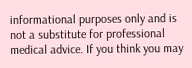informational purposes only and is not a substitute for professional medical advice. If you think you may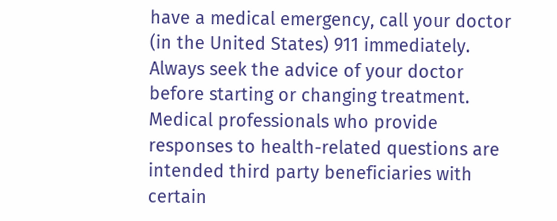have a medical emergency, call your doctor (in the United States) 911 immediately. Always seek the advice of your doctor before starting or changing treatment. Medical professionals who provide responses to health-related questions are intended third party beneficiaries with certain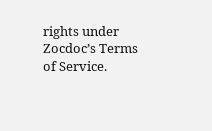rights under Zocdoc’s Terms of Service.